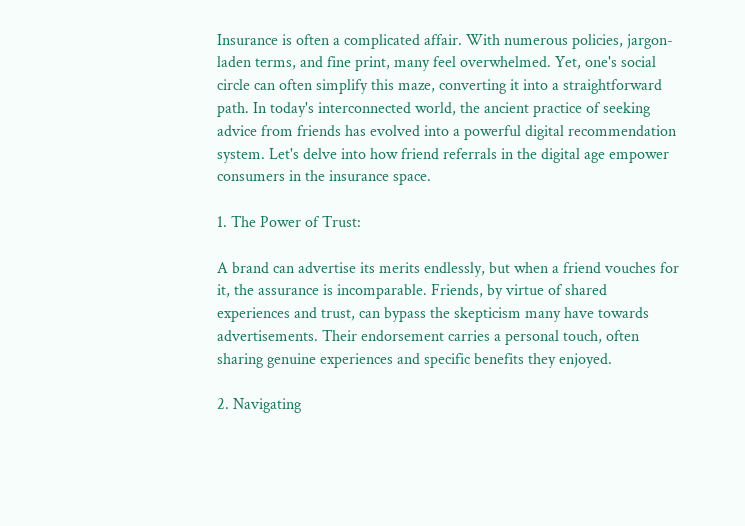Insurance is often a complicated affair. With numerous policies, jargon-laden terms, and fine print, many feel overwhelmed. Yet, one's social circle can often simplify this maze, converting it into a straightforward path. In today's interconnected world, the ancient practice of seeking advice from friends has evolved into a powerful digital recommendation system. Let's delve into how friend referrals in the digital age empower consumers in the insurance space.

1. The Power of Trust:

A brand can advertise its merits endlessly, but when a friend vouches for it, the assurance is incomparable. Friends, by virtue of shared experiences and trust, can bypass the skepticism many have towards advertisements. Their endorsement carries a personal touch, often sharing genuine experiences and specific benefits they enjoyed.

2. Navigating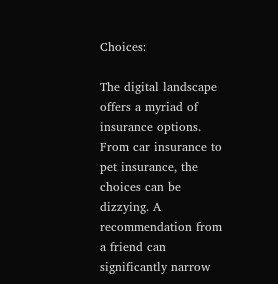Choices:

The digital landscape offers a myriad of insurance options. From car insurance to pet insurance, the choices can be dizzying. A recommendation from a friend can significantly narrow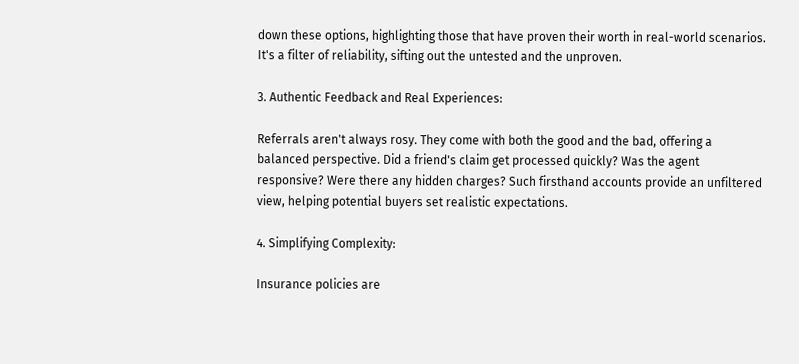down these options, highlighting those that have proven their worth in real-world scenarios. It's a filter of reliability, sifting out the untested and the unproven.

3. Authentic Feedback and Real Experiences:

Referrals aren't always rosy. They come with both the good and the bad, offering a balanced perspective. Did a friend's claim get processed quickly? Was the agent responsive? Were there any hidden charges? Such firsthand accounts provide an unfiltered view, helping potential buyers set realistic expectations.

4. Simplifying Complexity:

Insurance policies are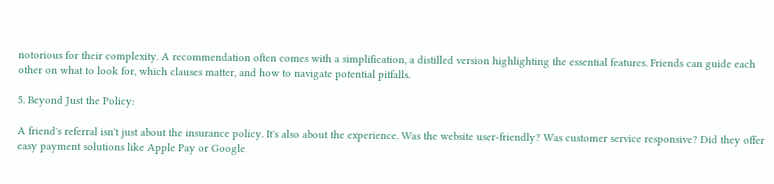notorious for their complexity. A recommendation often comes with a simplification, a distilled version highlighting the essential features. Friends can guide each other on what to look for, which clauses matter, and how to navigate potential pitfalls.

5. Beyond Just the Policy:

A friend's referral isn't just about the insurance policy. It's also about the experience. Was the website user-friendly? Was customer service responsive? Did they offer easy payment solutions like Apple Pay or Google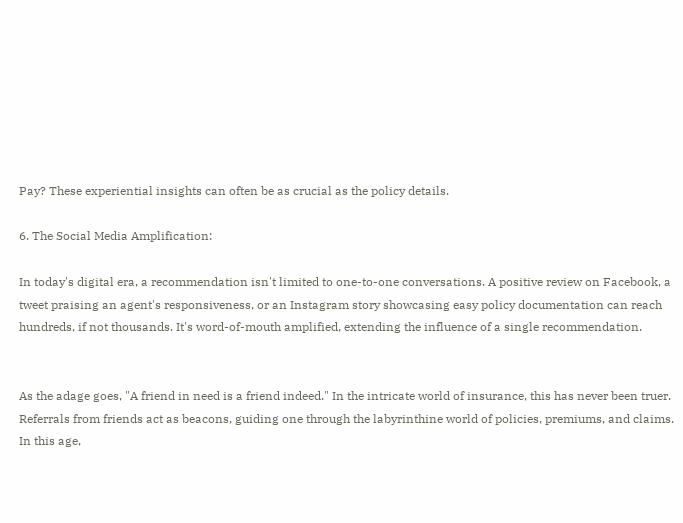Pay? These experiential insights can often be as crucial as the policy details.

6. The Social Media Amplification:

In today's digital era, a recommendation isn't limited to one-to-one conversations. A positive review on Facebook, a tweet praising an agent's responsiveness, or an Instagram story showcasing easy policy documentation can reach hundreds, if not thousands. It's word-of-mouth amplified, extending the influence of a single recommendation.


As the adage goes, "A friend in need is a friend indeed." In the intricate world of insurance, this has never been truer. Referrals from friends act as beacons, guiding one through the labyrinthine world of policies, premiums, and claims. In this age,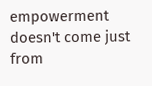empowerment doesn't come just from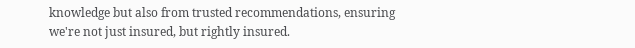knowledge but also from trusted recommendations, ensuring we're not just insured, but rightly insured.